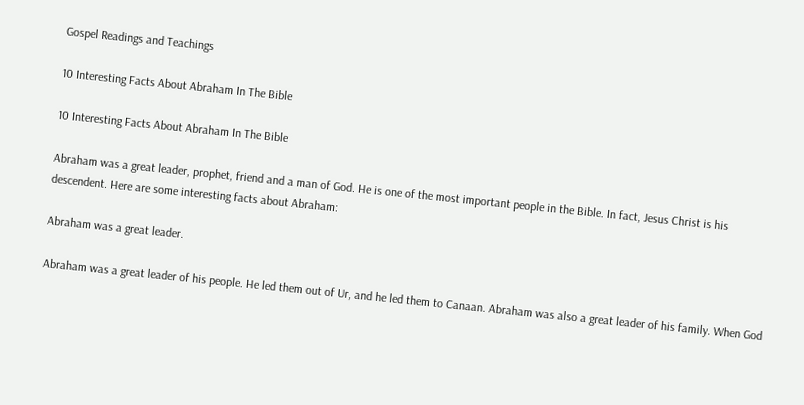Gospel Readings and Teachings

10 Interesting Facts About Abraham In The Bible

10 Interesting Facts About Abraham In The Bible

Abraham was a great leader, prophet, friend and a man of God. He is one of the most important people in the Bible. In fact, Jesus Christ is his descendent. Here are some interesting facts about Abraham:

Abraham was a great leader.

Abraham was a great leader of his people. He led them out of Ur, and he led them to Canaan. Abraham was also a great leader of his family. When God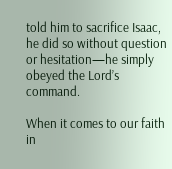told him to sacrifice Isaac, he did so without question or hesitation—he simply obeyed the Lord’s command.

When it comes to our faith in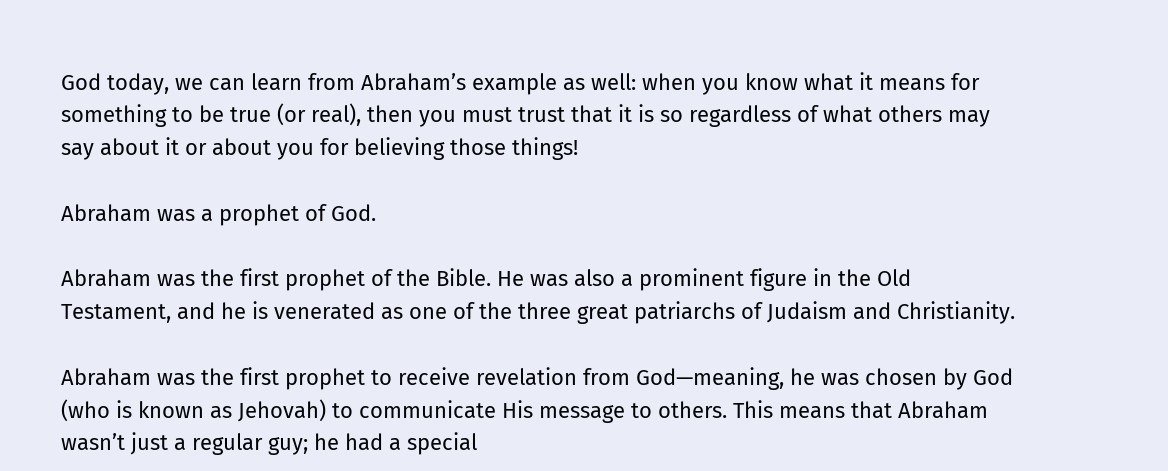God today, we can learn from Abraham’s example as well: when you know what it means for something to be true (or real), then you must trust that it is so regardless of what others may say about it or about you for believing those things!

Abraham was a prophet of God.

Abraham was the first prophet of the Bible. He was also a prominent figure in the Old Testament, and he is venerated as one of the three great patriarchs of Judaism and Christianity.

Abraham was the first prophet to receive revelation from God—meaning, he was chosen by God (who is known as Jehovah) to communicate His message to others. This means that Abraham wasn’t just a regular guy; he had a special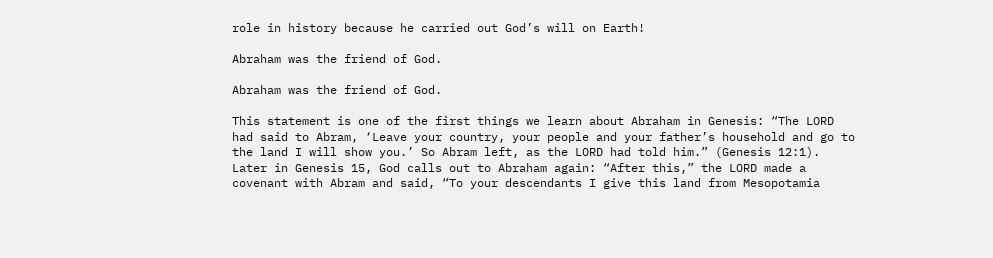role in history because he carried out God’s will on Earth!

Abraham was the friend of God.

Abraham was the friend of God.

This statement is one of the first things we learn about Abraham in Genesis: “The LORD had said to Abram, ‘Leave your country, your people and your father’s household and go to the land I will show you.’ So Abram left, as the LORD had told him.” (Genesis 12:1). Later in Genesis 15, God calls out to Abraham again: “After this,” the LORD made a covenant with Abram and said, “To your descendants I give this land from Mesopotamia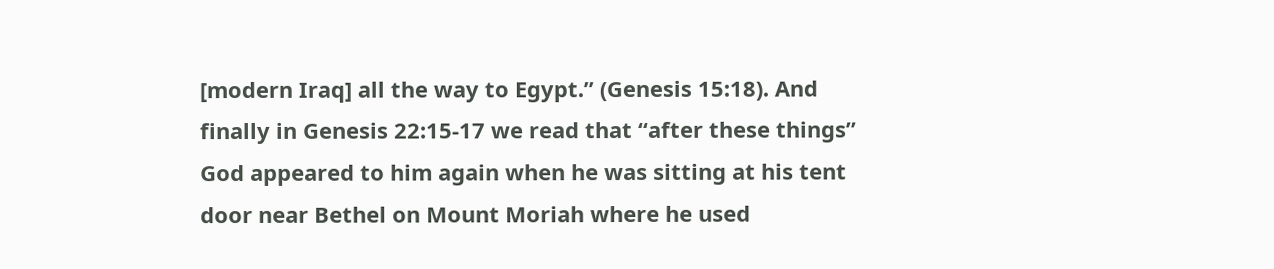[modern Iraq] all the way to Egypt.” (Genesis 15:18). And finally in Genesis 22:15-17 we read that “after these things” God appeared to him again when he was sitting at his tent door near Bethel on Mount Moriah where he used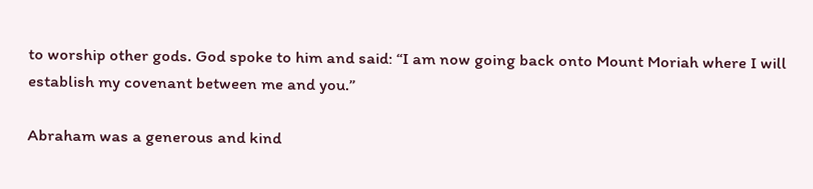to worship other gods. God spoke to him and said: “I am now going back onto Mount Moriah where I will establish my covenant between me and you.”

Abraham was a generous and kind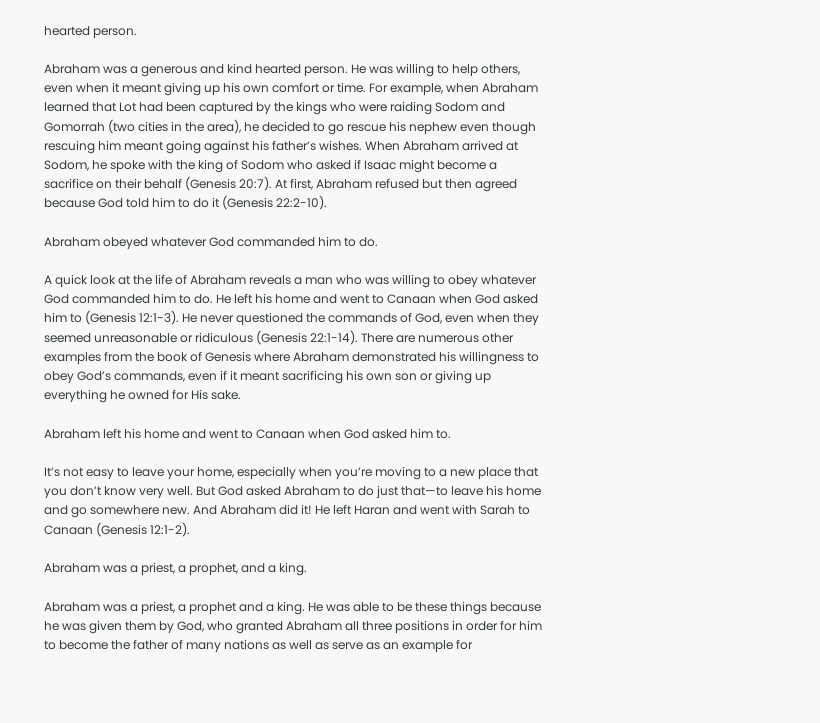hearted person.

Abraham was a generous and kind hearted person. He was willing to help others, even when it meant giving up his own comfort or time. For example, when Abraham learned that Lot had been captured by the kings who were raiding Sodom and Gomorrah (two cities in the area), he decided to go rescue his nephew even though rescuing him meant going against his father’s wishes. When Abraham arrived at Sodom, he spoke with the king of Sodom who asked if Isaac might become a sacrifice on their behalf (Genesis 20:7). At first, Abraham refused but then agreed because God told him to do it (Genesis 22:2-10).

Abraham obeyed whatever God commanded him to do.

A quick look at the life of Abraham reveals a man who was willing to obey whatever God commanded him to do. He left his home and went to Canaan when God asked him to (Genesis 12:1-3). He never questioned the commands of God, even when they seemed unreasonable or ridiculous (Genesis 22:1-14). There are numerous other examples from the book of Genesis where Abraham demonstrated his willingness to obey God’s commands, even if it meant sacrificing his own son or giving up everything he owned for His sake.

Abraham left his home and went to Canaan when God asked him to.

It’s not easy to leave your home, especially when you’re moving to a new place that you don’t know very well. But God asked Abraham to do just that—to leave his home and go somewhere new. And Abraham did it! He left Haran and went with Sarah to Canaan (Genesis 12:1-2).

Abraham was a priest, a prophet, and a king.

Abraham was a priest, a prophet and a king. He was able to be these things because he was given them by God, who granted Abraham all three positions in order for him to become the father of many nations as well as serve as an example for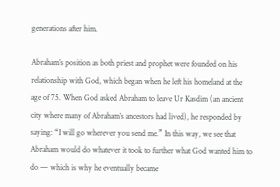generations after him.

Abraham’s position as both priest and prophet were founded on his relationship with God, which began when he left his homeland at the age of 75. When God asked Abraham to leave Ur Kasdim (an ancient city where many of Abraham’s ancestors had lived), he responded by saying: “I will go wherever you send me.” In this way, we see that Abraham would do whatever it took to further what God wanted him to do — which is why he eventually became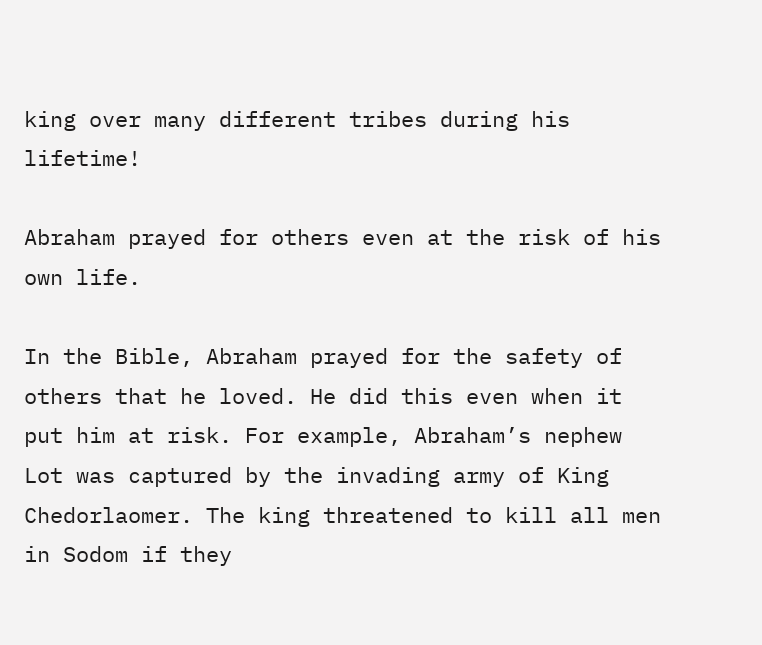king over many different tribes during his lifetime!

Abraham prayed for others even at the risk of his own life.

In the Bible, Abraham prayed for the safety of others that he loved. He did this even when it put him at risk. For example, Abraham’s nephew Lot was captured by the invading army of King Chedorlaomer. The king threatened to kill all men in Sodom if they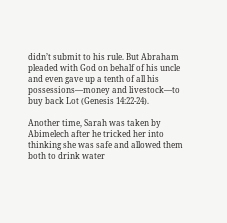didn’t submit to his rule. But Abraham pleaded with God on behalf of his uncle and even gave up a tenth of all his possessions—money and livestock—to buy back Lot (Genesis 14:22-24).

Another time, Sarah was taken by Abimelech after he tricked her into thinking she was safe and allowed them both to drink water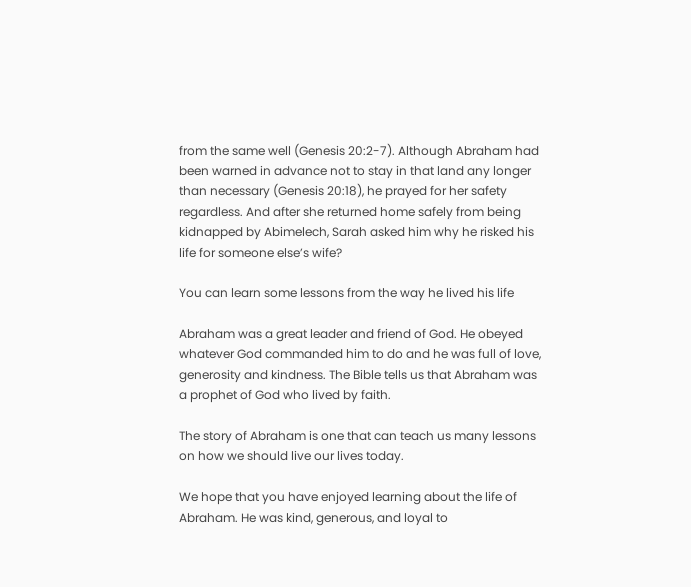from the same well (Genesis 20:2-7). Although Abraham had been warned in advance not to stay in that land any longer than necessary (Genesis 20:18), he prayed for her safety regardless. And after she returned home safely from being kidnapped by Abimelech, Sarah asked him why he risked his life for someone else’s wife?

You can learn some lessons from the way he lived his life

Abraham was a great leader and friend of God. He obeyed whatever God commanded him to do and he was full of love, generosity and kindness. The Bible tells us that Abraham was a prophet of God who lived by faith.

The story of Abraham is one that can teach us many lessons on how we should live our lives today.

We hope that you have enjoyed learning about the life of Abraham. He was kind, generous, and loyal to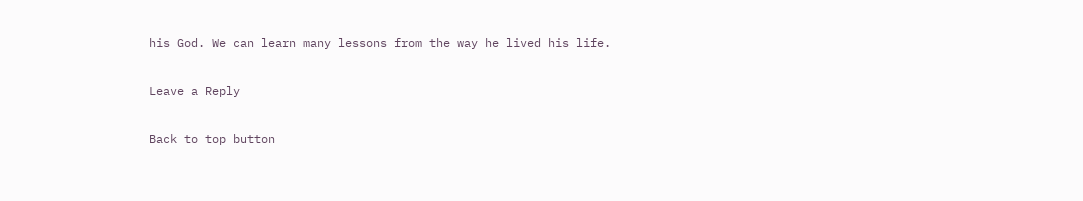his God. We can learn many lessons from the way he lived his life.

Leave a Reply

Back to top button